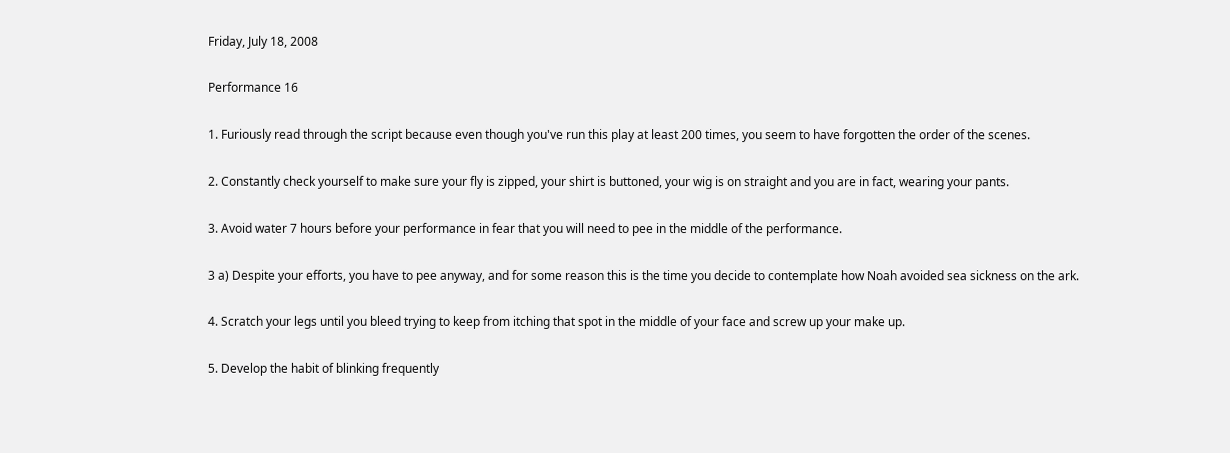Friday, July 18, 2008

Performance 16

1. Furiously read through the script because even though you've run this play at least 200 times, you seem to have forgotten the order of the scenes.

2. Constantly check yourself to make sure your fly is zipped, your shirt is buttoned, your wig is on straight and you are in fact, wearing your pants.

3. Avoid water 7 hours before your performance in fear that you will need to pee in the middle of the performance.

3 a) Despite your efforts, you have to pee anyway, and for some reason this is the time you decide to contemplate how Noah avoided sea sickness on the ark.

4. Scratch your legs until you bleed trying to keep from itching that spot in the middle of your face and screw up your make up.

5. Develop the habit of blinking frequently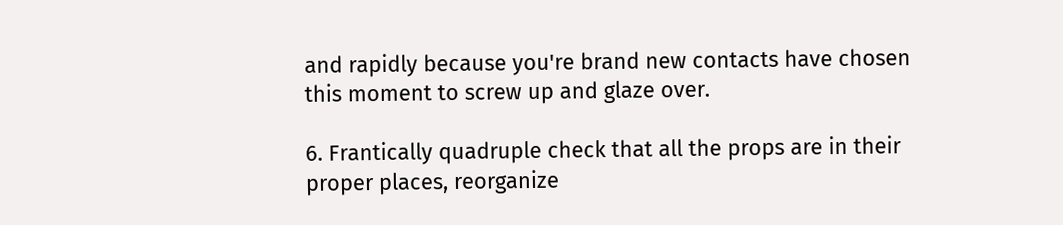and rapidly because you're brand new contacts have chosen this moment to screw up and glaze over.

6. Frantically quadruple check that all the props are in their proper places, reorganize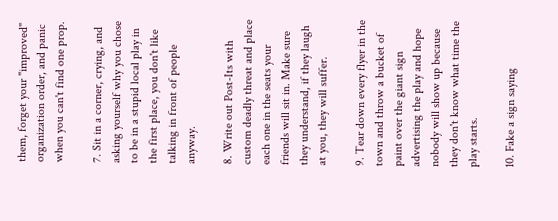them, forget your "improved" organization order, and panic when you can't find one prop.

7. Sit in a corner, crying, and asking yourself why you chose to be in a stupid local play in the first place, you don't like talking in front of people anyway.

8. Write out Post-Its with custom deadly threat and place each one in the seats your friends will sit in. Make sure they understand, if they laugh at you, they will suffer.

9. Tear down every flyer in the town and throw a bucket of paint over the giant sign advertising the play and hope nobody will show up because they don't know what time the play starts.

10. Fake a sign saying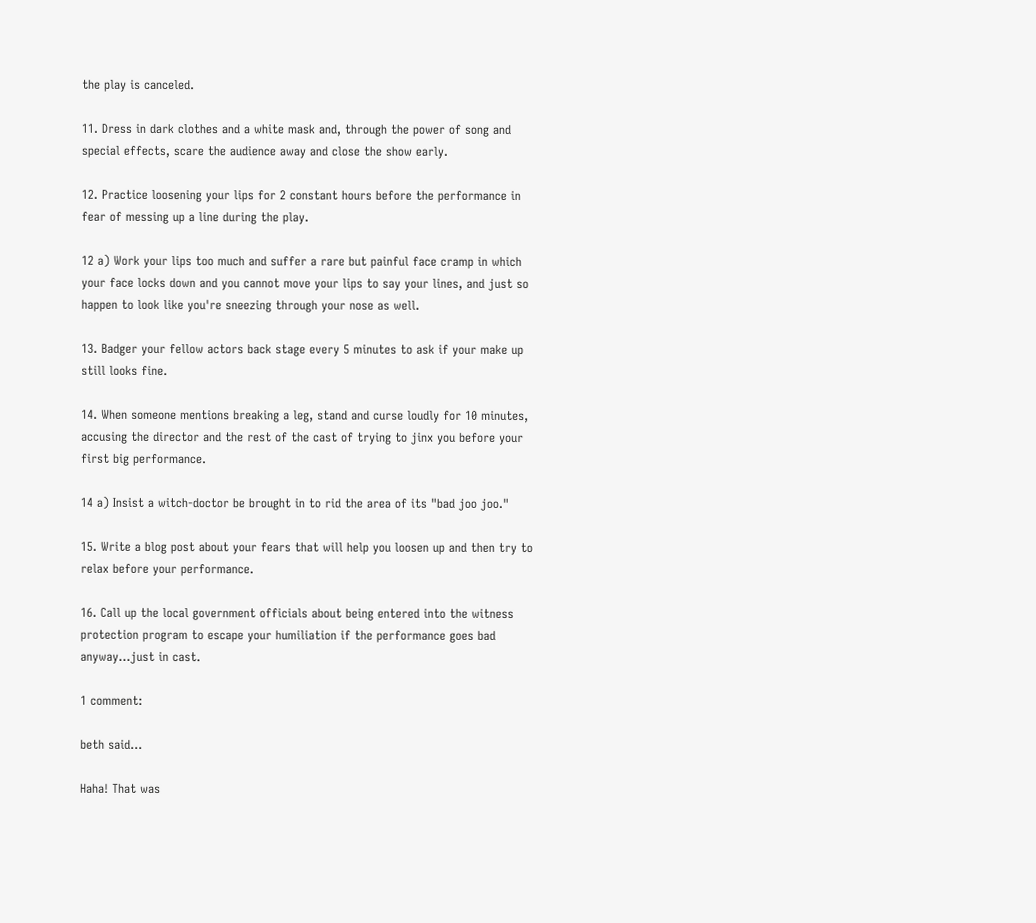the play is canceled.

11. Dress in dark clothes and a white mask and, through the power of song and special effects, scare the audience away and close the show early.

12. Practice loosening your lips for 2 constant hours before the performance in fear of messing up a line during the play.

12 a) Work your lips too much and suffer a rare but painful face cramp in which your face locks down and you cannot move your lips to say your lines, and just so happen to look like you're sneezing through your nose as well.

13. Badger your fellow actors back stage every 5 minutes to ask if your make up still looks fine.

14. When someone mentions breaking a leg, stand and curse loudly for 10 minutes, accusing the director and the rest of the cast of trying to jinx you before your first big performance.

14 a) Insist a witch-doctor be brought in to rid the area of its "bad joo joo."

15. Write a blog post about your fears that will help you loosen up and then try to relax before your performance.

16. Call up the local government officials about being entered into the witness protection program to escape your humiliation if the performance goes bad anyway...just in cast.

1 comment:

beth said...

Haha! That was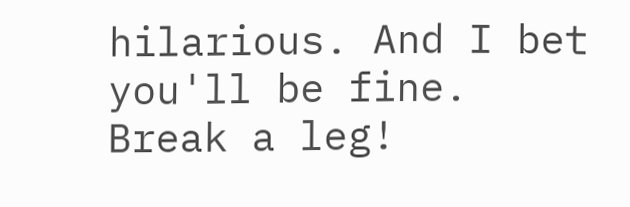hilarious. And I bet you'll be fine. Break a leg!